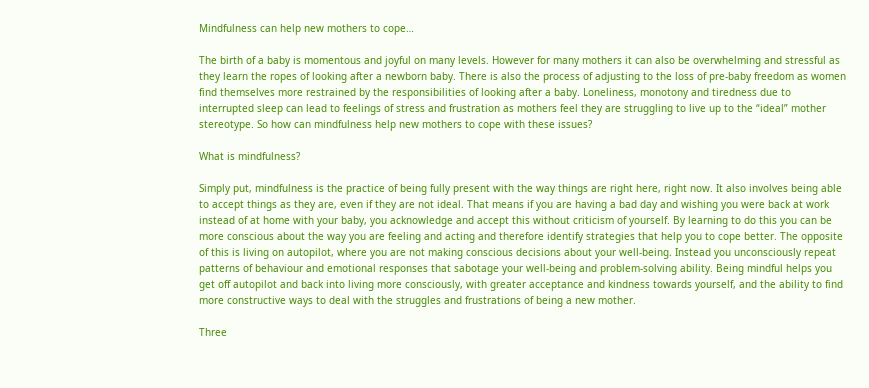Mindfulness can help new mothers to cope…

The birth of a baby is momentous and joyful on many levels. However for many mothers it can also be overwhelming and stressful as they learn the ropes of looking after a newborn baby. There is also the process of adjusting to the loss of pre-baby freedom as women find themselves more restrained by the responsibilities of looking after a baby. Loneliness, monotony and tiredness due to interrupted sleep can lead to feelings of stress and frustration as mothers feel they are struggling to live up to the “ideal” mother stereotype. So how can mindfulness help new mothers to cope with these issues?

What is mindfulness?

Simply put, mindfulness is the practice of being fully present with the way things are right here, right now. It also involves being able to accept things as they are, even if they are not ideal. That means if you are having a bad day and wishing you were back at work instead of at home with your baby, you acknowledge and accept this without criticism of yourself. By learning to do this you can be more conscious about the way you are feeling and acting and therefore identify strategies that help you to cope better. The opposite of this is living on autopilot, where you are not making conscious decisions about your well-being. Instead you unconsciously repeat patterns of behaviour and emotional responses that sabotage your well-being and problem-solving ability. Being mindful helps you get off autopilot and back into living more consciously, with greater acceptance and kindness towards yourself, and the ability to find more constructive ways to deal with the struggles and frustrations of being a new mother.

Three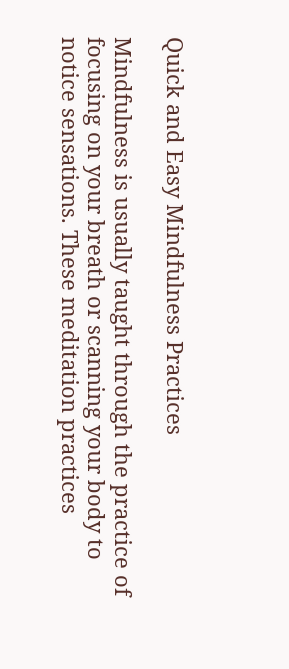Quick and Easy Mindfulness Practices

Mindfulness is usually taught through the practice of focusing on your breath or scanning your body to notice sensations. These meditation practices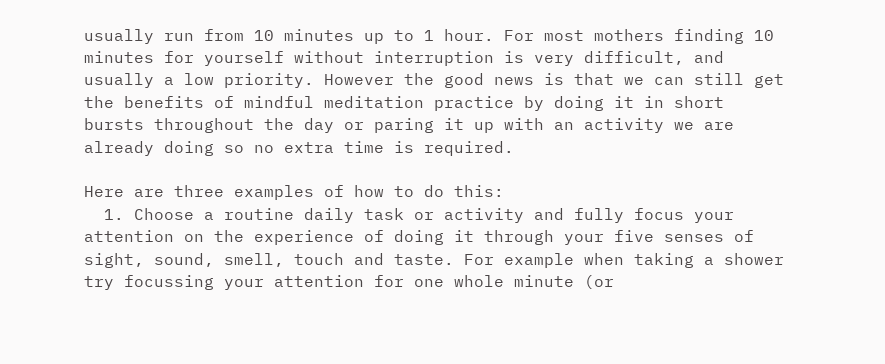usually run from 10 minutes up to 1 hour. For most mothers finding 10 minutes for yourself without interruption is very difficult, and usually a low priority. However the good news is that we can still get the benefits of mindful meditation practice by doing it in short bursts throughout the day or paring it up with an activity we are already doing so no extra time is required.

Here are three examples of how to do this:
  1. Choose a routine daily task or activity and fully focus your attention on the experience of doing it through your five senses of sight, sound, smell, touch and taste. For example when taking a shower try focussing your attention for one whole minute (or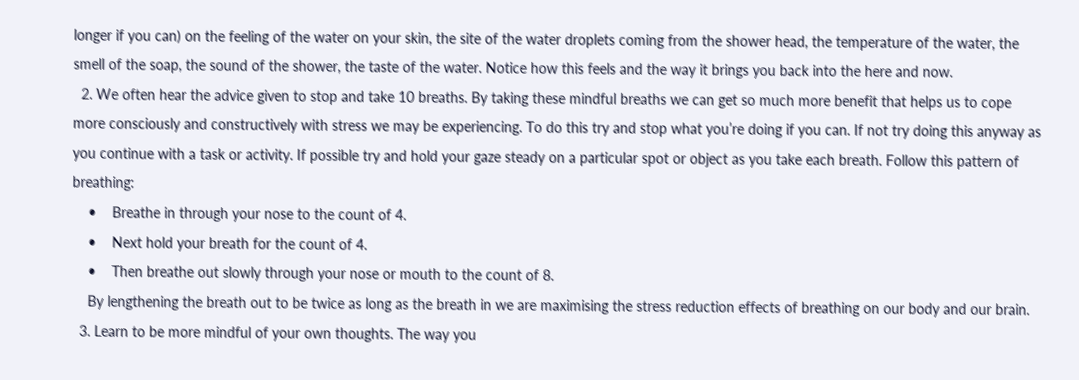longer if you can) on the feeling of the water on your skin, the site of the water droplets coming from the shower head, the temperature of the water, the smell of the soap, the sound of the shower, the taste of the water. Notice how this feels and the way it brings you back into the here and now.
  2. We often hear the advice given to stop and take 10 breaths. By taking these mindful breaths we can get so much more benefit that helps us to cope more consciously and constructively with stress we may be experiencing. To do this try and stop what you’re doing if you can. If not try doing this anyway as you continue with a task or activity. If possible try and hold your gaze steady on a particular spot or object as you take each breath. Follow this pattern of breathing:
    •    Breathe in through your nose to the count of 4.
    •    Next hold your breath for the count of 4.
    •    Then breathe out slowly through your nose or mouth to the count of 8.
    By lengthening the breath out to be twice as long as the breath in we are maximising the stress reduction effects of breathing on our body and our brain.
  3. Learn to be more mindful of your own thoughts. The way you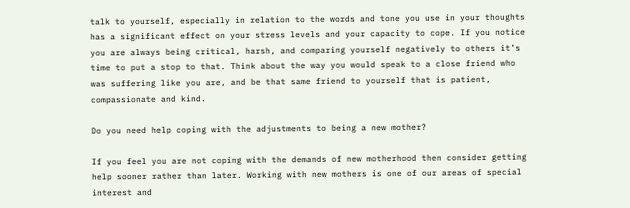talk to yourself, especially in relation to the words and tone you use in your thoughts has a significant effect on your stress levels and your capacity to cope. If you notice you are always being critical, harsh, and comparing yourself negatively to others it’s time to put a stop to that. Think about the way you would speak to a close friend who was suffering like you are, and be that same friend to yourself that is patient, compassionate and kind.

Do you need help coping with the adjustments to being a new mother?

If you feel you are not coping with the demands of new motherhood then consider getting help sooner rather than later. Working with new mothers is one of our areas of special interest and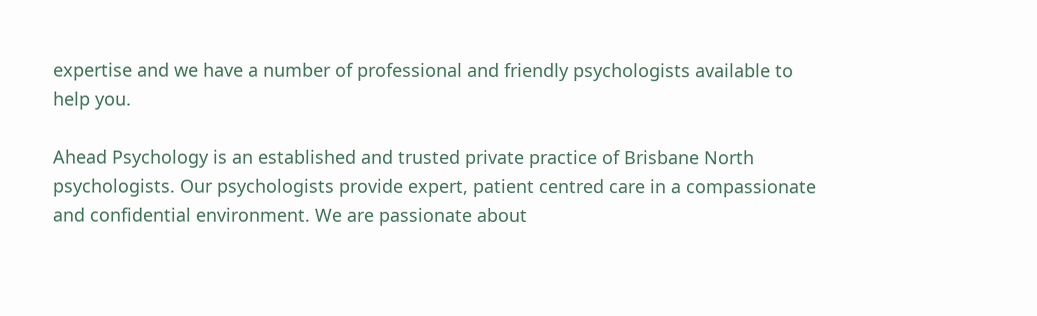expertise and we have a number of professional and friendly psychologists available to help you.

Ahead Psychology is an established and trusted private practice of Brisbane North psychologists. Our psychologists provide expert, patient centred care in a compassionate and confidential environment. We are passionate about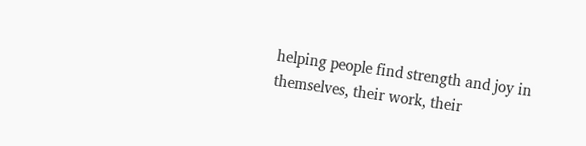helping people find strength and joy in themselves, their work, their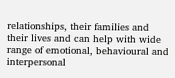relationships, their families and their lives and can help with wide range of emotional, behavioural and interpersonal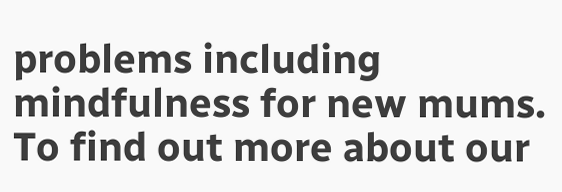problems including mindfulness for new mums. To find out more about our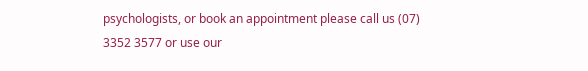psychologists, or book an appointment please call us (07) 3352 3577 or use our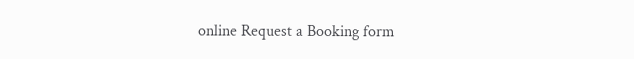online Request a Booking form